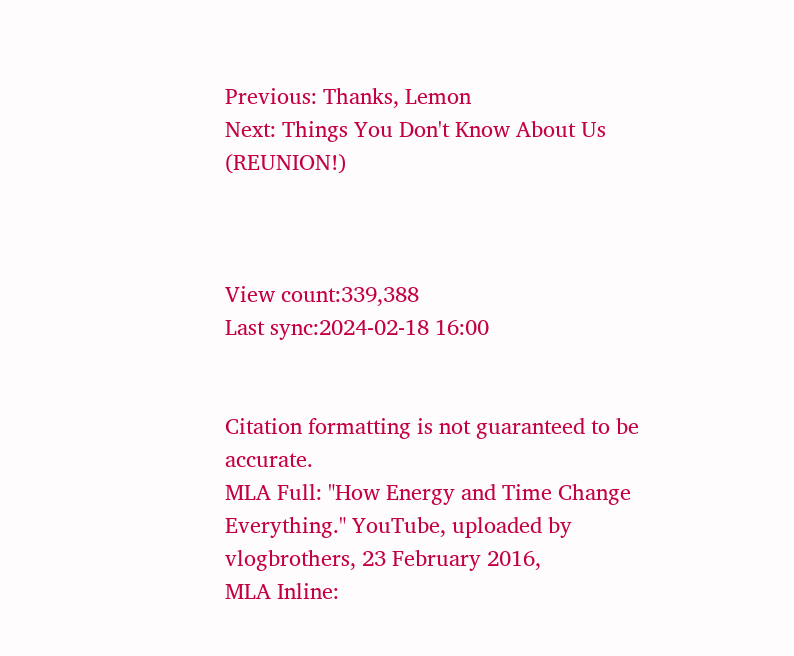Previous: Thanks, Lemon
Next: Things You Don't Know About Us (REUNION!)



View count:339,388
Last sync:2024-02-18 16:00


Citation formatting is not guaranteed to be accurate.
MLA Full: "How Energy and Time Change Everything." YouTube, uploaded by vlogbrothers, 23 February 2016,
MLA Inline: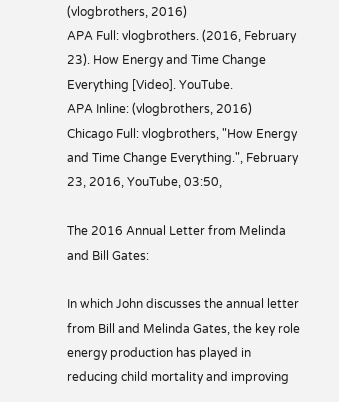(vlogbrothers, 2016)
APA Full: vlogbrothers. (2016, February 23). How Energy and Time Change Everything [Video]. YouTube.
APA Inline: (vlogbrothers, 2016)
Chicago Full: vlogbrothers, "How Energy and Time Change Everything.", February 23, 2016, YouTube, 03:50,

The 2016 Annual Letter from Melinda and Bill Gates:

In which John discusses the annual letter from Bill and Melinda Gates, the key role energy production has played in reducing child mortality and improving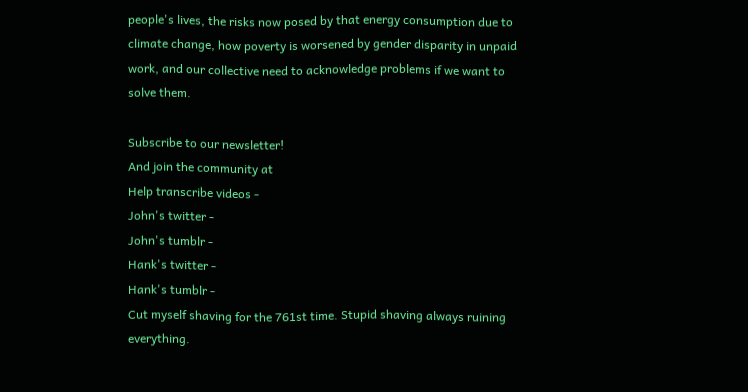people's lives, the risks now posed by that energy consumption due to climate change, how poverty is worsened by gender disparity in unpaid work, and our collective need to acknowledge problems if we want to solve them.

Subscribe to our newsletter!
And join the community at
Help transcribe videos -
John's twitter -
John's tumblr -
Hank's twitter -
Hank's tumblr -
Cut myself shaving for the 761st time. Stupid shaving always ruining everything.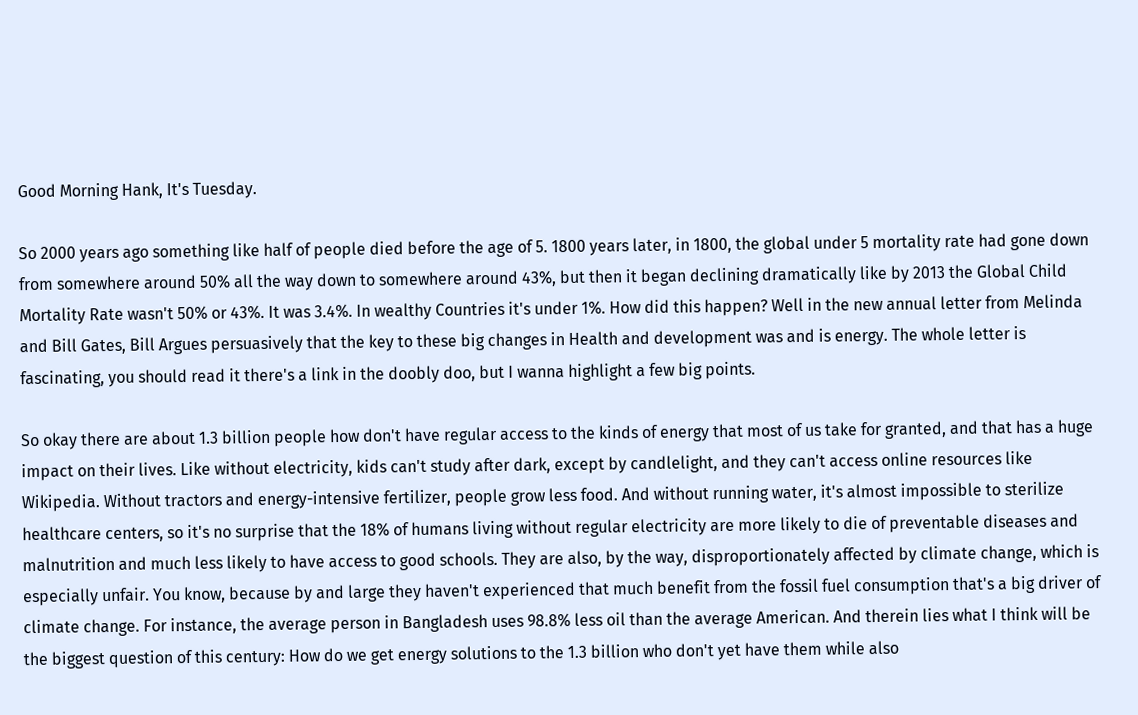Good Morning Hank, It's Tuesday.

So 2000 years ago something like half of people died before the age of 5. 1800 years later, in 1800, the global under 5 mortality rate had gone down from somewhere around 50% all the way down to somewhere around 43%, but then it began declining dramatically like by 2013 the Global Child Mortality Rate wasn't 50% or 43%. It was 3.4%. In wealthy Countries it's under 1%. How did this happen? Well in the new annual letter from Melinda and Bill Gates, Bill Argues persuasively that the key to these big changes in Health and development was and is energy. The whole letter is fascinating, you should read it there's a link in the doobly doo, but I wanna highlight a few big points.

So okay there are about 1.3 billion people how don't have regular access to the kinds of energy that most of us take for granted, and that has a huge impact on their lives. Like without electricity, kids can't study after dark, except by candlelight, and they can't access online resources like Wikipedia. Without tractors and energy-intensive fertilizer, people grow less food. And without running water, it's almost impossible to sterilize healthcare centers, so it's no surprise that the 18% of humans living without regular electricity are more likely to die of preventable diseases and malnutrition and much less likely to have access to good schools. They are also, by the way, disproportionately affected by climate change, which is especially unfair. You know, because by and large they haven't experienced that much benefit from the fossil fuel consumption that's a big driver of climate change. For instance, the average person in Bangladesh uses 98.8% less oil than the average American. And therein lies what I think will be the biggest question of this century: How do we get energy solutions to the 1.3 billion who don't yet have them while also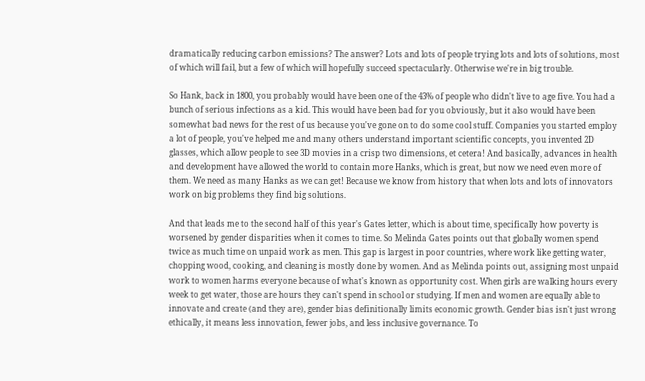dramatically reducing carbon emissions? The answer? Lots and lots of people trying lots and lots of solutions, most of which will fail, but a few of which will hopefully succeed spectacularly. Otherwise we're in big trouble.

So Hank, back in 1800, you probably would have been one of the 43% of people who didn't live to age five. You had a bunch of serious infections as a kid. This would have been bad for you obviously, but it also would have been somewhat bad news for the rest of us because you've gone on to do some cool stuff. Companies you started employ a lot of people, you've helped me and many others understand important scientific concepts, you invented 2D glasses, which allow people to see 3D movies in a crisp two dimensions, et cetera! And basically, advances in health and development have allowed the world to contain more Hanks, which is great, but now we need even more of them. We need as many Hanks as we can get! Because we know from history that when lots and lots of innovators work on big problems they find big solutions.

And that leads me to the second half of this year's Gates letter, which is about time, specifically how poverty is worsened by gender disparities when it comes to time. So Melinda Gates points out that globally women spend twice as much time on unpaid work as men. This gap is largest in poor countries, where work like getting water, chopping wood, cooking, and cleaning is mostly done by women. And as Melinda points out, assigning most unpaid work to women harms everyone because of what's known as opportunity cost. When girls are walking hours every week to get water, those are hours they can't spend in school or studying. If men and women are equally able to innovate and create (and they are), gender bias definitionally limits economic growth. Gender bias isn't just wrong ethically, it means less innovation, fewer jobs, and less inclusive governance. To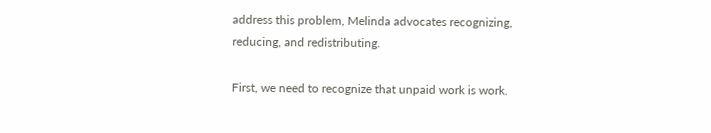address this problem, Melinda advocates recognizing, reducing, and redistributing.

First, we need to recognize that unpaid work is work.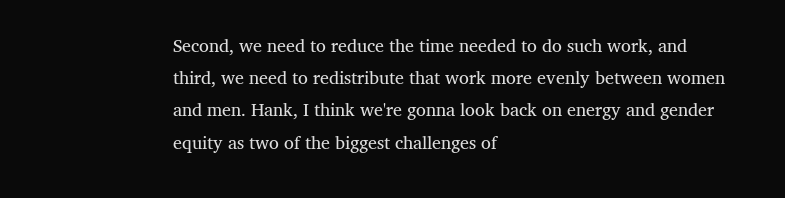Second, we need to reduce the time needed to do such work, and third, we need to redistribute that work more evenly between women and men. Hank, I think we're gonna look back on energy and gender equity as two of the biggest challenges of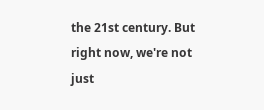the 21st century. But right now, we're not just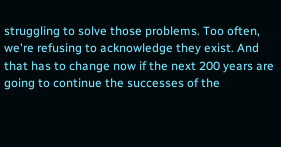struggling to solve those problems. Too often, we're refusing to acknowledge they exist. And that has to change now if the next 200 years are going to continue the successes of the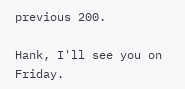previous 200.

Hank, I'll see you on Friday.